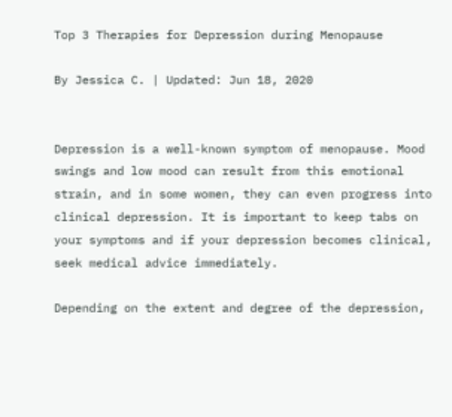Top 3 Therapies for Depression during Menopause

By Jessica C. | Updated: Jun 18, 2020


Depression is a well-known symptom of menopause. Mood swings and low mood can result from this emotional strain, and in some women, they can even progress into clinical depression. It is important to keep tabs on your symptoms and if your depression becomes clinical, seek medical advice immediately.

Depending on the extent and degree of the depression,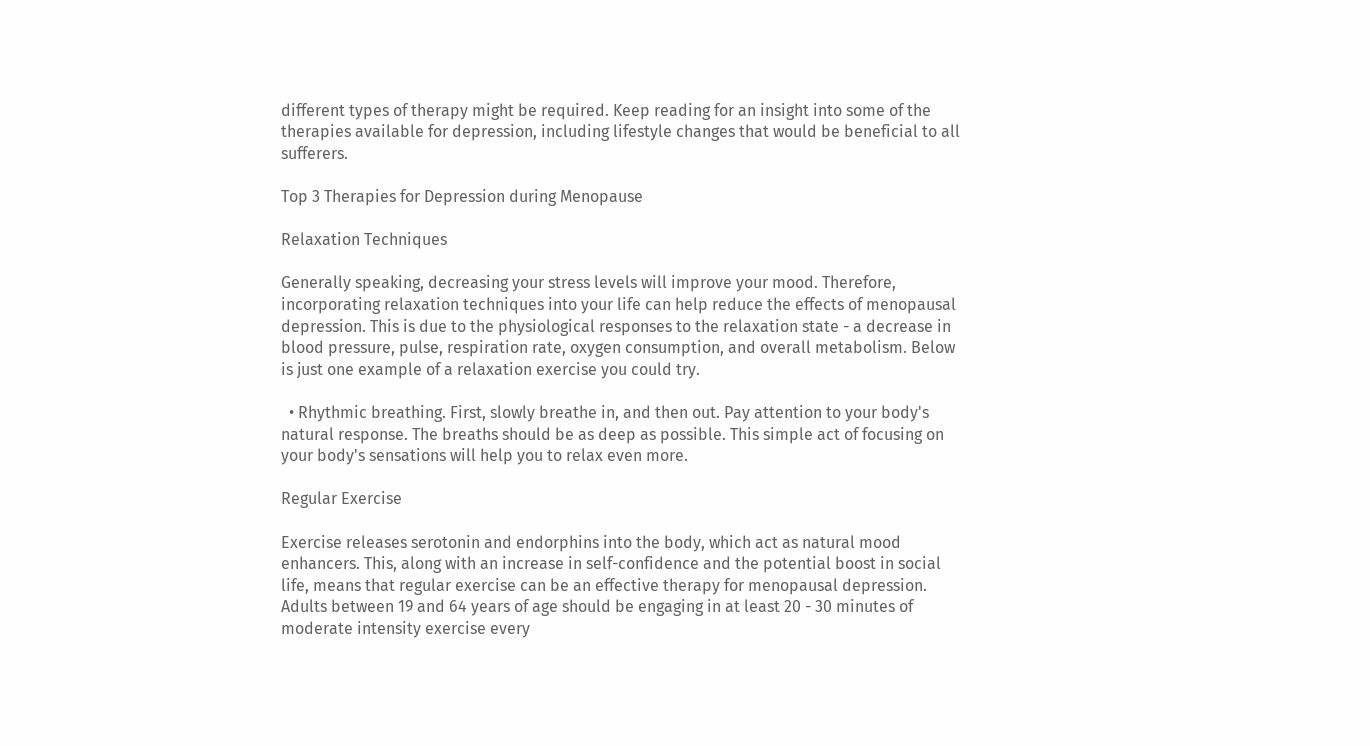different types of therapy might be required. Keep reading for an insight into some of the therapies available for depression, including lifestyle changes that would be beneficial to all sufferers.

Top 3 Therapies for Depression during Menopause

Relaxation Techniques

Generally speaking, decreasing your stress levels will improve your mood. Therefore, incorporating relaxation techniques into your life can help reduce the effects of menopausal depression. This is due to the physiological responses to the relaxation state - a decrease in blood pressure, pulse, respiration rate, oxygen consumption, and overall metabolism. Below is just one example of a relaxation exercise you could try.

  • Rhythmic breathing. First, slowly breathe in, and then out. Pay attention to your body's natural response. The breaths should be as deep as possible. This simple act of focusing on your body's sensations will help you to relax even more.

Regular Exercise

Exercise releases serotonin and endorphins into the body, which act as natural mood enhancers. This, along with an increase in self-confidence and the potential boost in social life, means that regular exercise can be an effective therapy for menopausal depression. Adults between 19 and 64 years of age should be engaging in at least 20 - 30 minutes of moderate intensity exercise every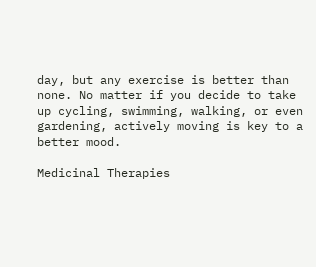day, but any exercise is better than none. No matter if you decide to take up cycling, swimming, walking, or even gardening, actively moving is key to a better mood.

Medicinal Therapies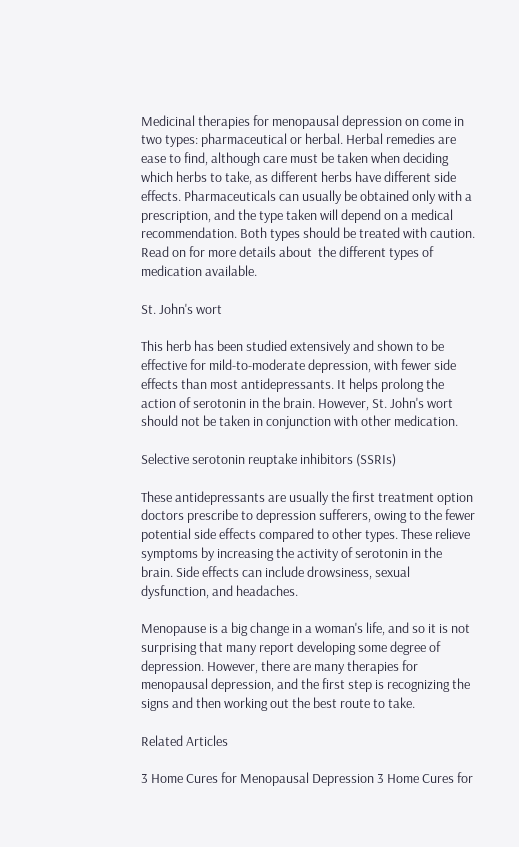Medicinal therapies for menopausal depression on come in two types: pharmaceutical or herbal. Herbal remedies are ease to find, although care must be taken when deciding which herbs to take, as different herbs have different side effects. Pharmaceuticals can usually be obtained only with a prescription, and the type taken will depend on a medical recommendation. Both types should be treated with caution. Read on for more details about  the different types of medication available.

St. John's wort

This herb has been studied extensively and shown to be effective for mild-to-moderate depression, with fewer side effects than most antidepressants. It helps prolong the action of serotonin in the brain. However, St. John's wort should not be taken in conjunction with other medication.

Selective serotonin reuptake inhibitors (SSRIs)

These antidepressants are usually the first treatment option doctors prescribe to depression sufferers, owing to the fewer potential side effects compared to other types. These relieve symptoms by increasing the activity of serotonin in the brain. Side effects can include drowsiness, sexual dysfunction, and headaches.

Menopause is a big change in a woman's life, and so it is not surprising that many report developing some degree of depression. However, there are many therapies for menopausal depression, and the first step is recognizing the signs and then working out the best route to take.

Related Articles

3 Home Cures for Menopausal Depression 3 Home Cures for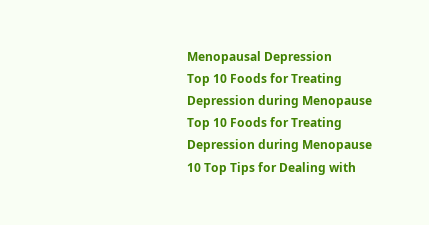Menopausal Depression
Top 10 Foods for Treating Depression during Menopause Top 10 Foods for Treating Depression during Menopause
10 Top Tips for Dealing with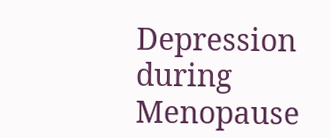Depression during Menopause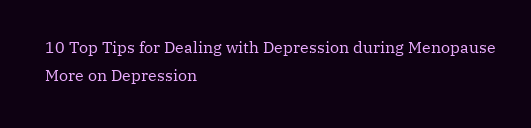10 Top Tips for Dealing with Depression during Menopause
More on Depression